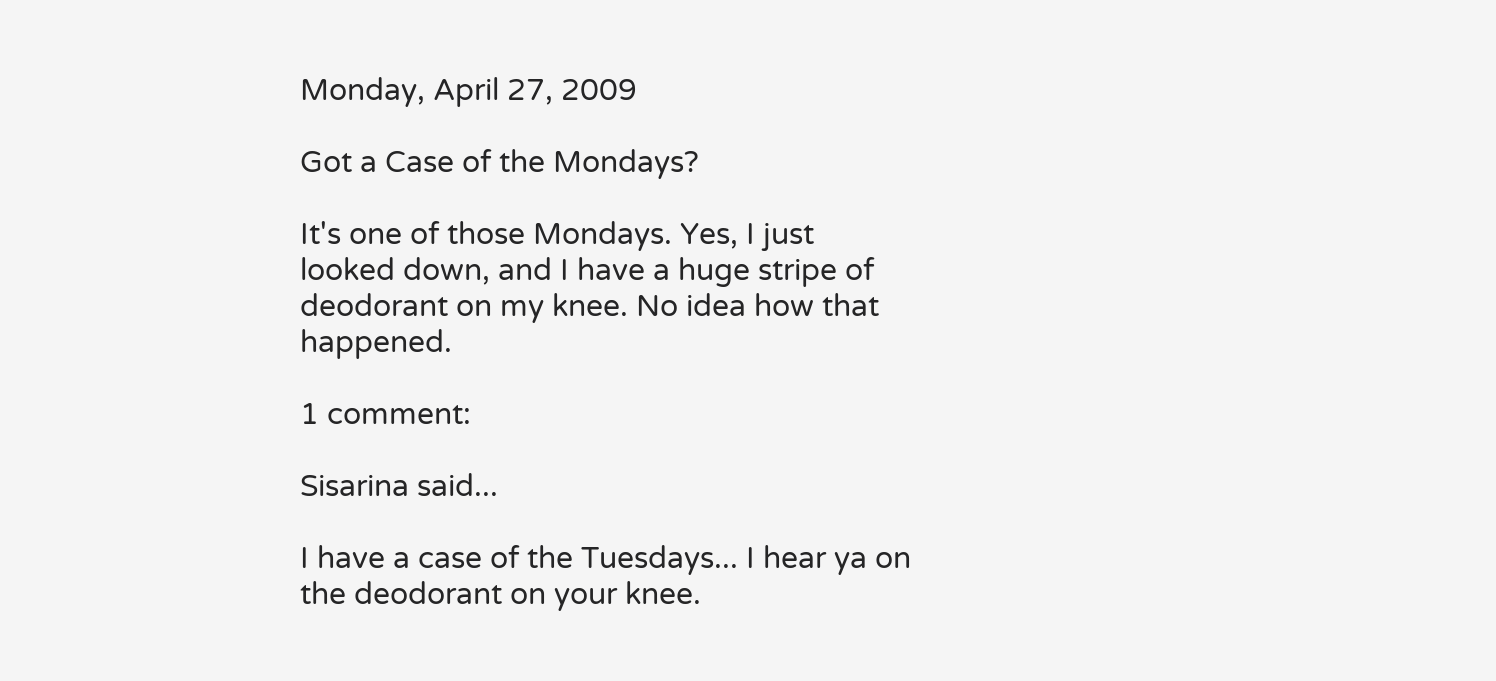Monday, April 27, 2009

Got a Case of the Mondays?

It's one of those Mondays. Yes, I just looked down, and I have a huge stripe of deodorant on my knee. No idea how that happened.

1 comment:

Sisarina said...

I have a case of the Tuesdays... I hear ya on the deodorant on your knee.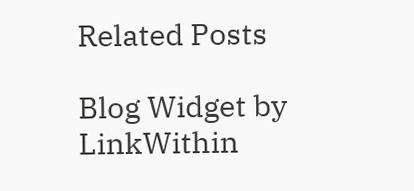Related Posts

Blog Widget by LinkWithin